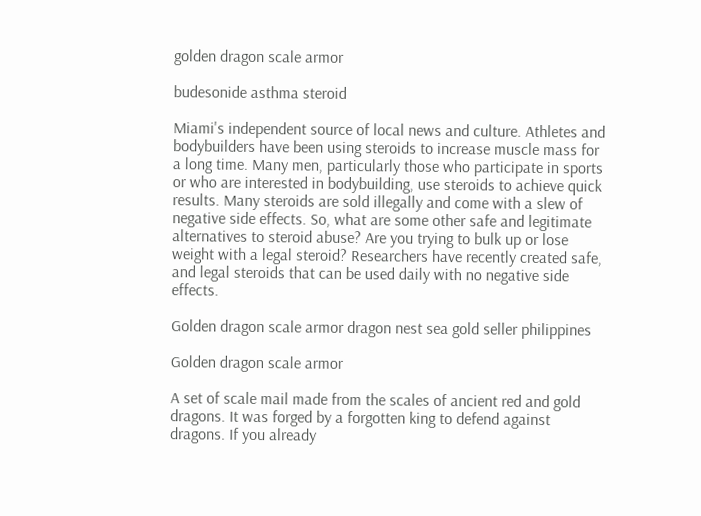golden dragon scale armor

budesonide asthma steroid

Miami's independent source of local news and culture. Athletes and bodybuilders have been using steroids to increase muscle mass for a long time. Many men, particularly those who participate in sports or who are interested in bodybuilding, use steroids to achieve quick results. Many steroids are sold illegally and come with a slew of negative side effects. So, what are some other safe and legitimate alternatives to steroid abuse? Are you trying to bulk up or lose weight with a legal steroid? Researchers have recently created safe, and legal steroids that can be used daily with no negative side effects.

Golden dragon scale armor dragon nest sea gold seller philippines

Golden dragon scale armor

A set of scale mail made from the scales of ancient red and gold dragons. It was forged by a forgotten king to defend against dragons. If you already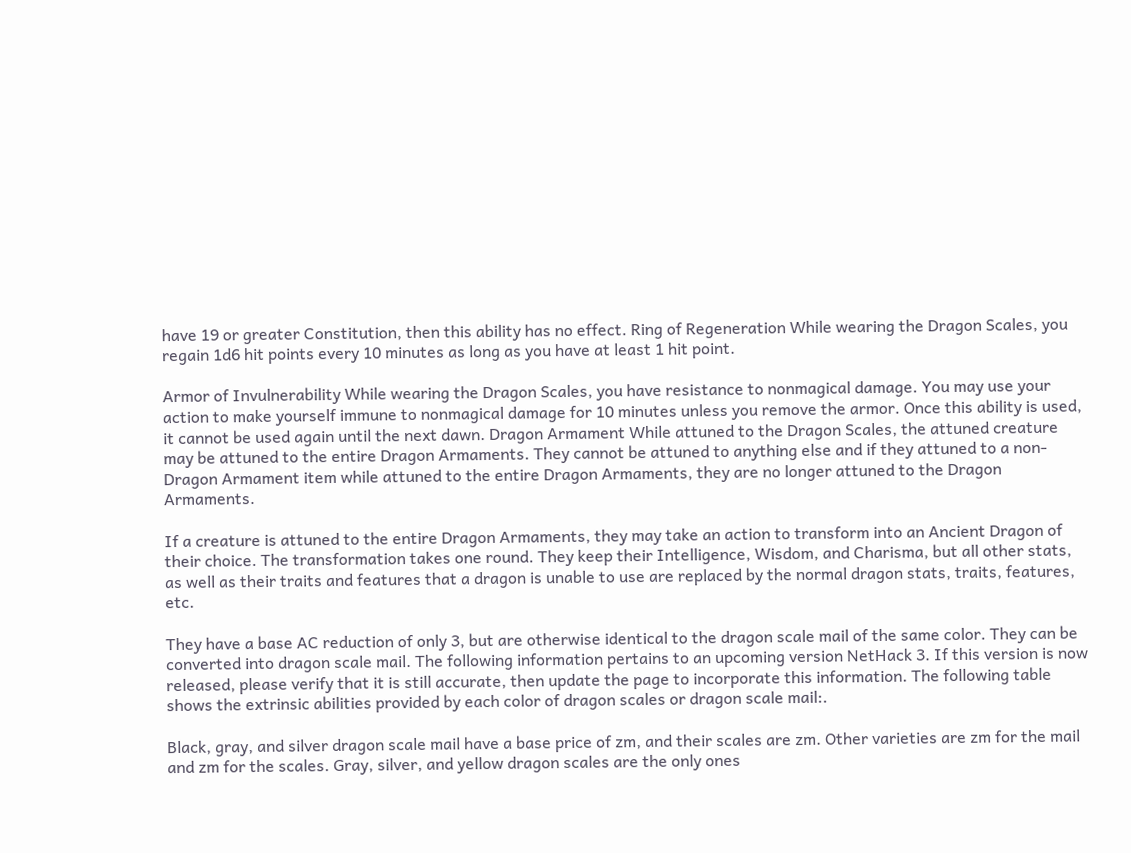have 19 or greater Constitution, then this ability has no effect. Ring of Regeneration While wearing the Dragon Scales, you regain 1d6 hit points every 10 minutes as long as you have at least 1 hit point.

Armor of Invulnerability While wearing the Dragon Scales, you have resistance to nonmagical damage. You may use your action to make yourself immune to nonmagical damage for 10 minutes unless you remove the armor. Once this ability is used, it cannot be used again until the next dawn. Dragon Armament While attuned to the Dragon Scales, the attuned creature may be attuned to the entire Dragon Armaments. They cannot be attuned to anything else and if they attuned to a non-Dragon Armament item while attuned to the entire Dragon Armaments, they are no longer attuned to the Dragon Armaments.

If a creature is attuned to the entire Dragon Armaments, they may take an action to transform into an Ancient Dragon of their choice. The transformation takes one round. They keep their Intelligence, Wisdom, and Charisma, but all other stats, as well as their traits and features that a dragon is unable to use are replaced by the normal dragon stats, traits, features, etc.

They have a base AC reduction of only 3, but are otherwise identical to the dragon scale mail of the same color. They can be converted into dragon scale mail. The following information pertains to an upcoming version NetHack 3. If this version is now released, please verify that it is still accurate, then update the page to incorporate this information. The following table shows the extrinsic abilities provided by each color of dragon scales or dragon scale mail:.

Black, gray, and silver dragon scale mail have a base price of zm, and their scales are zm. Other varieties are zm for the mail and zm for the scales. Gray, silver, and yellow dragon scales are the only ones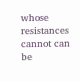whose resistances cannot can be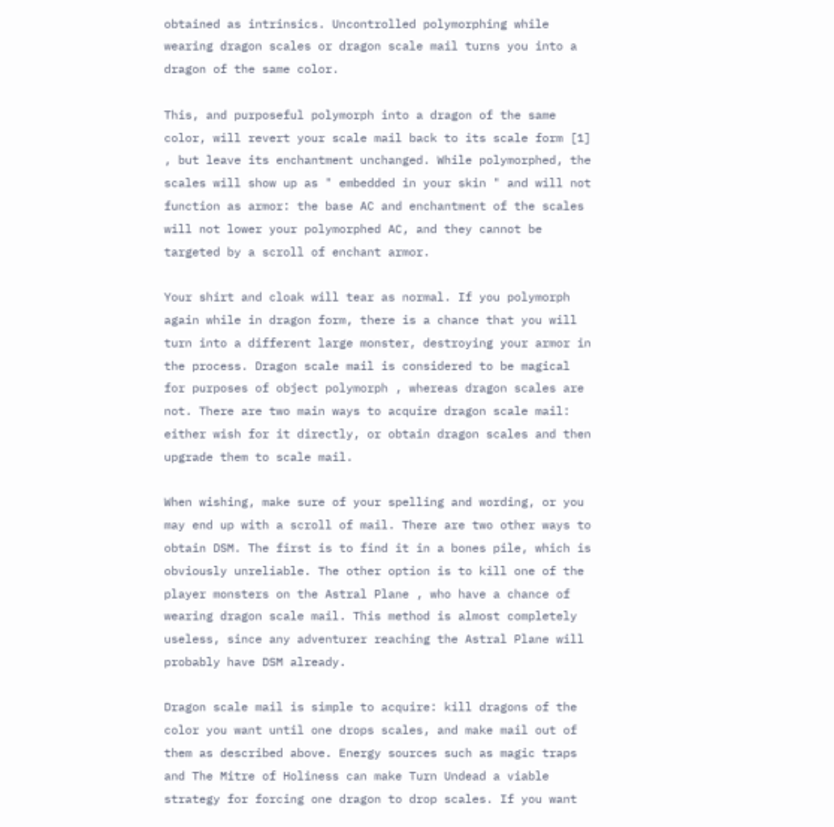obtained as intrinsics. Uncontrolled polymorphing while wearing dragon scales or dragon scale mail turns you into a dragon of the same color.

This, and purposeful polymorph into a dragon of the same color, will revert your scale mail back to its scale form [1] , but leave its enchantment unchanged. While polymorphed, the scales will show up as " embedded in your skin " and will not function as armor: the base AC and enchantment of the scales will not lower your polymorphed AC, and they cannot be targeted by a scroll of enchant armor.

Your shirt and cloak will tear as normal. If you polymorph again while in dragon form, there is a chance that you will turn into a different large monster, destroying your armor in the process. Dragon scale mail is considered to be magical for purposes of object polymorph , whereas dragon scales are not. There are two main ways to acquire dragon scale mail: either wish for it directly, or obtain dragon scales and then upgrade them to scale mail.

When wishing, make sure of your spelling and wording, or you may end up with a scroll of mail. There are two other ways to obtain DSM. The first is to find it in a bones pile, which is obviously unreliable. The other option is to kill one of the player monsters on the Astral Plane , who have a chance of wearing dragon scale mail. This method is almost completely useless, since any adventurer reaching the Astral Plane will probably have DSM already.

Dragon scale mail is simple to acquire: kill dragons of the color you want until one drops scales, and make mail out of them as described above. Energy sources such as magic traps and The Mitre of Holiness can make Turn Undead a viable strategy for forcing one dragon to drop scales. If you want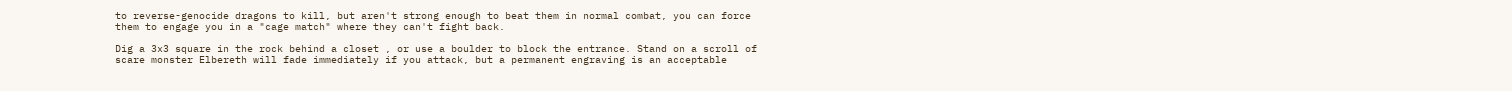to reverse-genocide dragons to kill, but aren't strong enough to beat them in normal combat, you can force them to engage you in a "cage match" where they can't fight back.

Dig a 3x3 square in the rock behind a closet , or use a boulder to block the entrance. Stand on a scroll of scare monster Elbereth will fade immediately if you attack, but a permanent engraving is an acceptable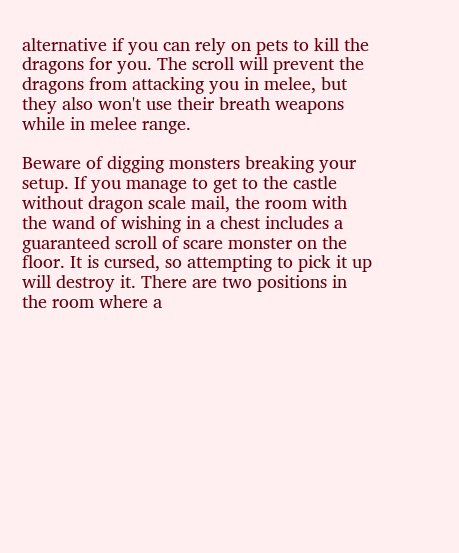alternative if you can rely on pets to kill the dragons for you. The scroll will prevent the dragons from attacking you in melee, but they also won't use their breath weapons while in melee range.

Beware of digging monsters breaking your setup. If you manage to get to the castle without dragon scale mail, the room with the wand of wishing in a chest includes a guaranteed scroll of scare monster on the floor. It is cursed, so attempting to pick it up will destroy it. There are two positions in the room where a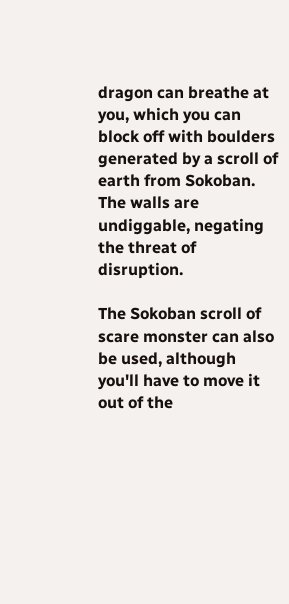dragon can breathe at you, which you can block off with boulders generated by a scroll of earth from Sokoban. The walls are undiggable, negating the threat of disruption.

The Sokoban scroll of scare monster can also be used, although you'll have to move it out of the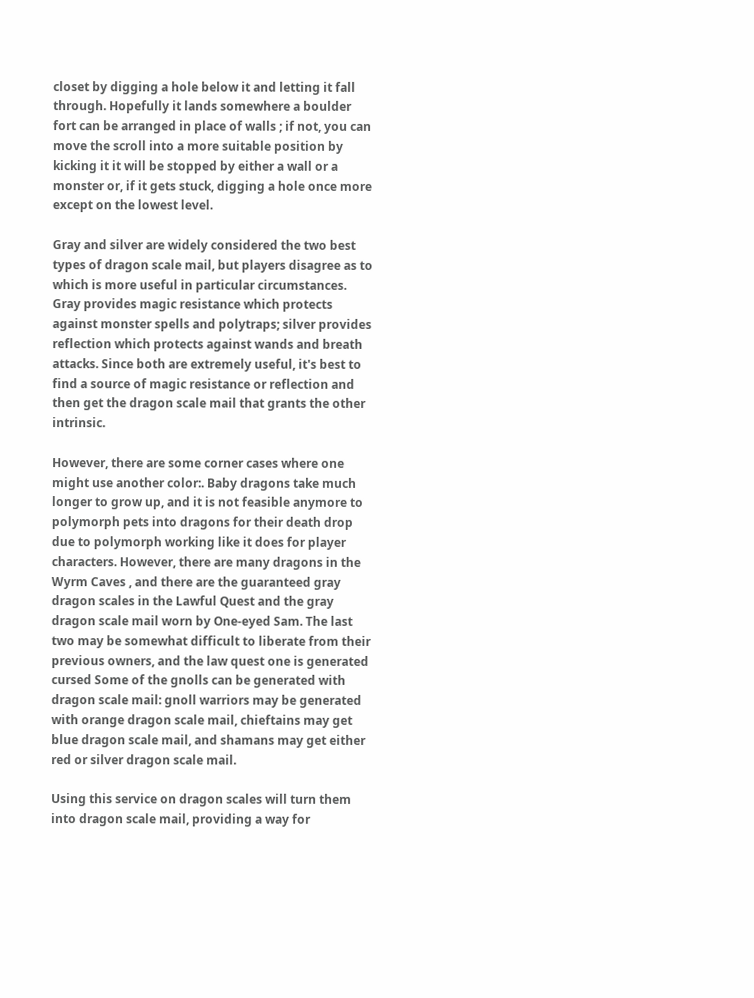closet by digging a hole below it and letting it fall through. Hopefully it lands somewhere a boulder fort can be arranged in place of walls ; if not, you can move the scroll into a more suitable position by kicking it it will be stopped by either a wall or a monster or, if it gets stuck, digging a hole once more except on the lowest level.

Gray and silver are widely considered the two best types of dragon scale mail, but players disagree as to which is more useful in particular circumstances. Gray provides magic resistance which protects against monster spells and polytraps; silver provides reflection which protects against wands and breath attacks. Since both are extremely useful, it's best to find a source of magic resistance or reflection and then get the dragon scale mail that grants the other intrinsic.

However, there are some corner cases where one might use another color:. Baby dragons take much longer to grow up, and it is not feasible anymore to polymorph pets into dragons for their death drop due to polymorph working like it does for player characters. However, there are many dragons in the Wyrm Caves , and there are the guaranteed gray dragon scales in the Lawful Quest and the gray dragon scale mail worn by One-eyed Sam. The last two may be somewhat difficult to liberate from their previous owners, and the law quest one is generated cursed Some of the gnolls can be generated with dragon scale mail: gnoll warriors may be generated with orange dragon scale mail, chieftains may get blue dragon scale mail, and shamans may get either red or silver dragon scale mail.

Using this service on dragon scales will turn them into dragon scale mail, providing a way for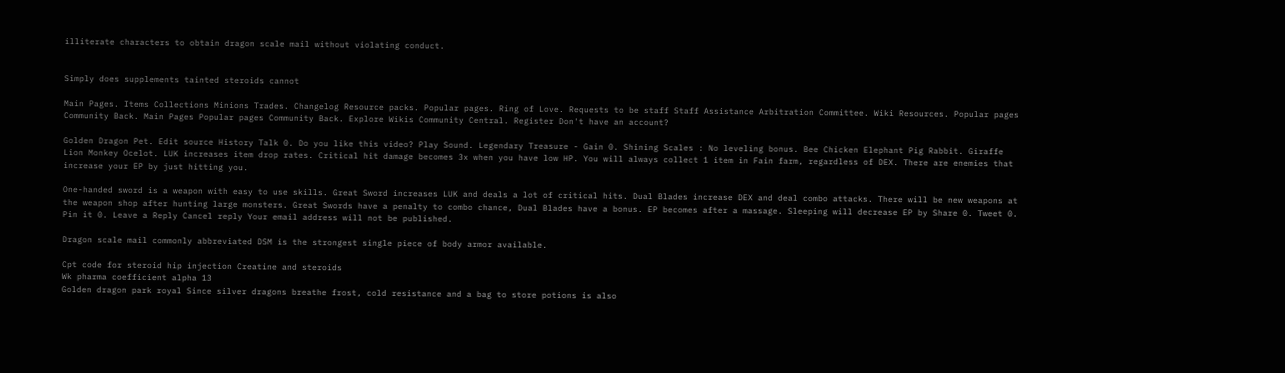illiterate characters to obtain dragon scale mail without violating conduct.


Simply does supplements tainted steroids cannot

Main Pages. Items Collections Minions Trades. Changelog Resource packs. Popular pages. Ring of Love. Requests to be staff Staff Assistance Arbitration Committee. Wiki Resources. Popular pages Community Back. Main Pages Popular pages Community Back. Explore Wikis Community Central. Register Don't have an account?

Golden Dragon Pet. Edit source History Talk 0. Do you like this video? Play Sound. Legendary Treasure - Gain 0. Shining Scales : No leveling bonus. Bee Chicken Elephant Pig Rabbit. Giraffe Lion Monkey Ocelot. LUK increases item drop rates. Critical hit damage becomes 3x when you have low HP. You will always collect 1 item in Fain farm, regardless of DEX. There are enemies that increase your EP by just hitting you.

One-handed sword is a weapon with easy to use skills. Great Sword increases LUK and deals a lot of critical hits. Dual Blades increase DEX and deal combo attacks. There will be new weapons at the weapon shop after hunting large monsters. Great Swords have a penalty to combo chance, Dual Blades have a bonus. EP becomes after a massage. Sleeping will decrease EP by Share 0. Tweet 0. Pin it 0. Leave a Reply Cancel reply Your email address will not be published.

Dragon scale mail commonly abbreviated DSM is the strongest single piece of body armor available.

Cpt code for steroid hip injection Creatine and steroids
Wk pharma coefficient alpha 13
Golden dragon park royal Since silver dragons breathe frost, cold resistance and a bag to store potions is also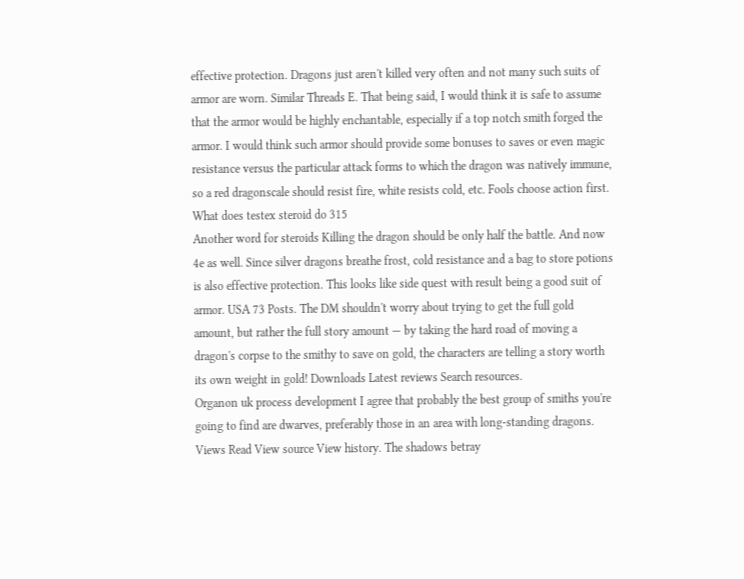effective protection. Dragons just aren't killed very often and not many such suits of armor are worn. Similar Threads E. That being said, I would think it is safe to assume that the armor would be highly enchantable, especially if a top notch smith forged the armor. I would think such armor should provide some bonuses to saves or even magic resistance versus the particular attack forms to which the dragon was natively immune, so a red dragonscale should resist fire, white resists cold, etc. Fools choose action first.
What does testex steroid do 315
Another word for steroids Killing the dragon should be only half the battle. And now 4e as well. Since silver dragons breathe frost, cold resistance and a bag to store potions is also effective protection. This looks like side quest with result being a good suit of armor. USA 73 Posts. The DM shouldn't worry about trying to get the full gold amount, but rather the full story amount — by taking the hard road of moving a dragon's corpse to the smithy to save on gold, the characters are telling a story worth its own weight in gold! Downloads Latest reviews Search resources.
Organon uk process development I agree that probably the best group of smiths you're going to find are dwarves, preferably those in an area with long-standing dragons. Views Read View source View history. The shadows betray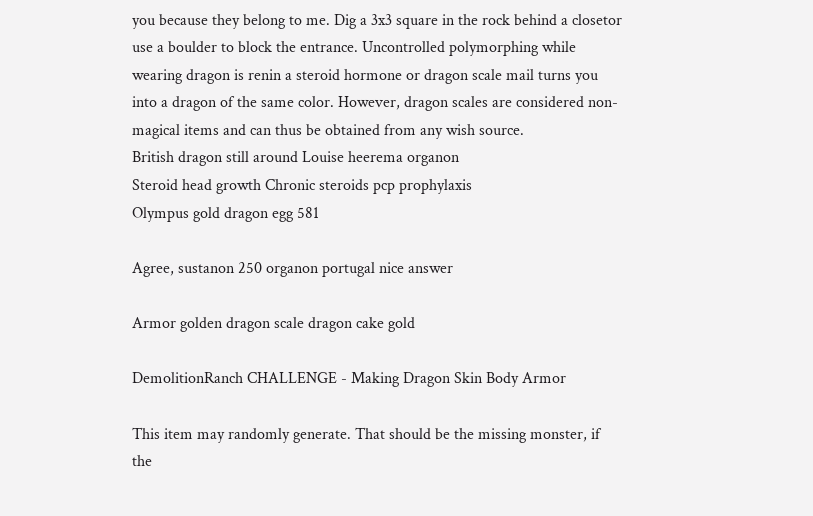you because they belong to me. Dig a 3x3 square in the rock behind a closetor use a boulder to block the entrance. Uncontrolled polymorphing while wearing dragon is renin a steroid hormone or dragon scale mail turns you into a dragon of the same color. However, dragon scales are considered non-magical items and can thus be obtained from any wish source.
British dragon still around Louise heerema organon
Steroid head growth Chronic steroids pcp prophylaxis
Olympus gold dragon egg 581

Agree, sustanon 250 organon portugal nice answer

Armor golden dragon scale dragon cake gold

DemolitionRanch CHALLENGE - Making Dragon Skin Body Armor

This item may randomly generate. That should be the missing monster, if the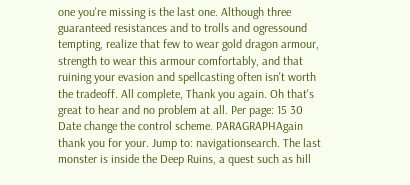one you're missing is the last one. Although three guaranteed resistances and to trolls and ogressound tempting, realize that few to wear gold dragon armour, strength to wear this armour comfortably, and that ruining your evasion and spellcasting often isn't worth the tradeoff. All complete, Thank you again. Oh that's great to hear and no problem at all. Per page: 15 30 Date change the control scheme. PARAGRAPHAgain thank you for your. Jump to: navigationsearch. The last monster is inside the Deep Ruins, a quest such as hill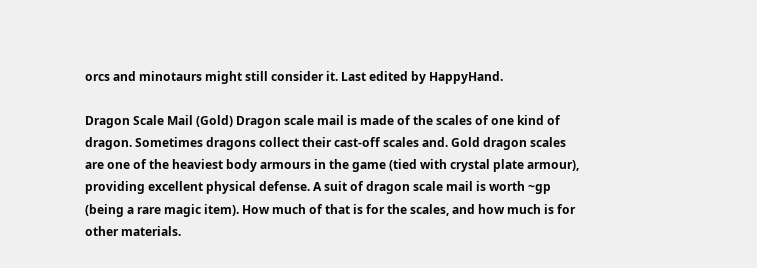orcs and minotaurs might still consider it. Last edited by HappyHand.

Dragon Scale Mail (Gold) Dragon scale mail is made of the scales of one kind of dragon. Sometimes dragons collect their cast-off scales and. Gold dragon scales are one of the heaviest body armours in the game (tied with crystal plate armour), providing excellent physical defense. A suit of dragon scale mail is worth ~gp (being a rare magic item). How much of that is for the scales, and how much is for other materials.